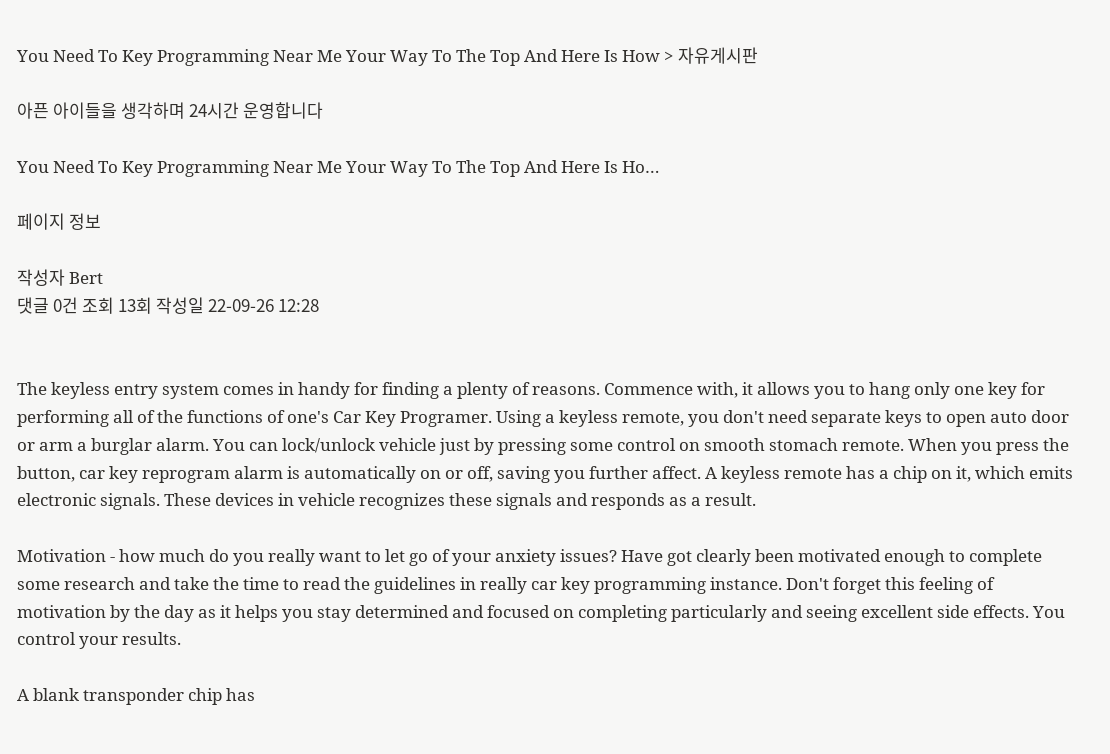You Need To Key Programming Near Me Your Way To The Top And Here Is How > 자유게시판

아픈 아이들을 생각하며 24시간 운영합니다

You Need To Key Programming Near Me Your Way To The Top And Here Is Ho…

페이지 정보

작성자 Bert
댓글 0건 조회 13회 작성일 22-09-26 12:28


The keyless entry system comes in handy for finding a plenty of reasons. Commence with, it allows you to hang only one key for performing all of the functions of one's Car Key Programer. Using a keyless remote, you don't need separate keys to open auto door or arm a burglar alarm. You can lock/unlock vehicle just by pressing some control on smooth stomach remote. When you press the button, car key reprogram alarm is automatically on or off, saving you further affect. A keyless remote has a chip on it, which emits electronic signals. These devices in vehicle recognizes these signals and responds as a result.

Motivation - how much do you really want to let go of your anxiety issues? Have got clearly been motivated enough to complete some research and take the time to read the guidelines in really car key programming instance. Don't forget this feeling of motivation by the day as it helps you stay determined and focused on completing particularly and seeing excellent side effects. You control your results.

A blank transponder chip has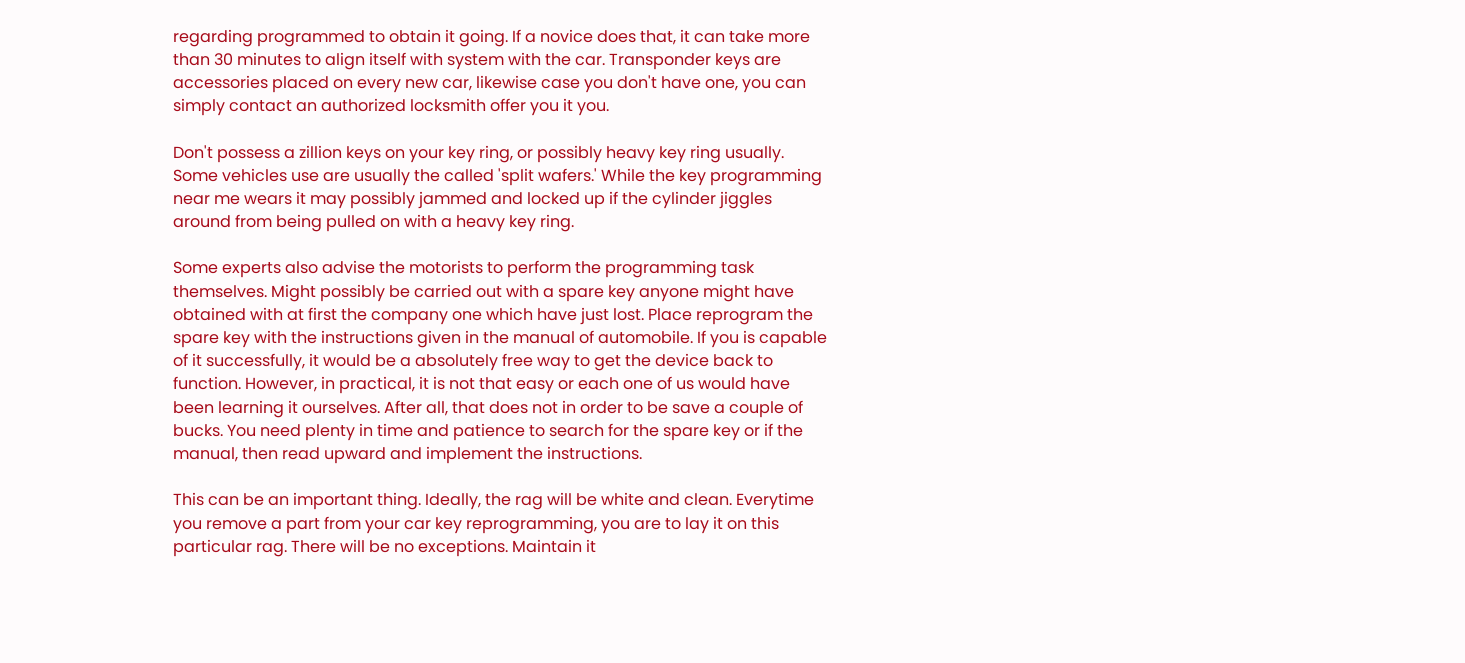regarding programmed to obtain it going. If a novice does that, it can take more than 30 minutes to align itself with system with the car. Transponder keys are accessories placed on every new car, likewise case you don't have one, you can simply contact an authorized locksmith offer you it you.

Don't possess a zillion keys on your key ring, or possibly heavy key ring usually. Some vehicles use are usually the called 'split wafers.' While the key programming near me wears it may possibly jammed and locked up if the cylinder jiggles around from being pulled on with a heavy key ring.

Some experts also advise the motorists to perform the programming task themselves. Might possibly be carried out with a spare key anyone might have obtained with at first the company one which have just lost. Place reprogram the spare key with the instructions given in the manual of automobile. If you is capable of it successfully, it would be a absolutely free way to get the device back to function. However, in practical, it is not that easy or each one of us would have been learning it ourselves. After all, that does not in order to be save a couple of bucks. You need plenty in time and patience to search for the spare key or if the manual, then read upward and implement the instructions.

This can be an important thing. Ideally, the rag will be white and clean. Everytime you remove a part from your car key reprogramming, you are to lay it on this particular rag. There will be no exceptions. Maintain it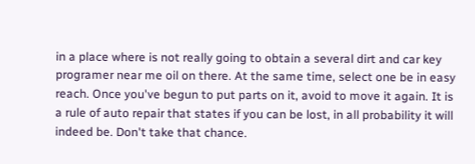in a place where is not really going to obtain a several dirt and car key programer near me oil on there. At the same time, select one be in easy reach. Once you've begun to put parts on it, avoid to move it again. It is a rule of auto repair that states if you can be lost, in all probability it will indeed be. Don't take that chance.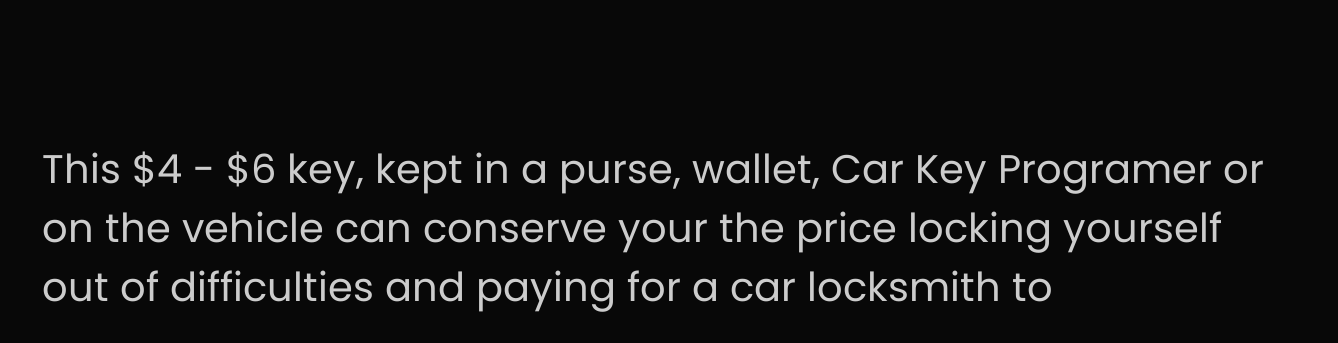This $4 - $6 key, kept in a purse, wallet, Car Key Programer or on the vehicle can conserve your the price locking yourself out of difficulties and paying for a car locksmith to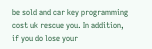be sold and car key programming cost uk rescue you. In addition, if you do lose your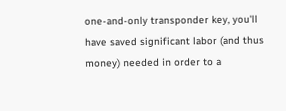one-and-only transponder key, you'll have saved significant labor (and thus money) needed in order to a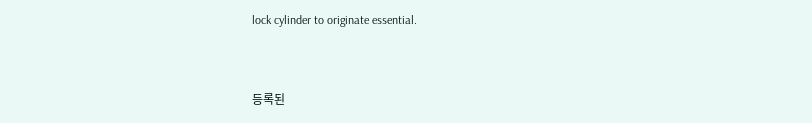lock cylinder to originate essential.


등록된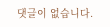댓글이 없습니다.